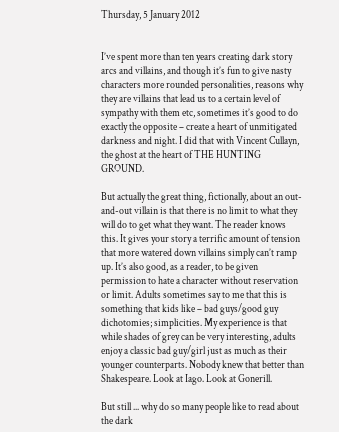Thursday, 5 January 2012


I’ve spent more than ten years creating dark story arcs and villains, and though it’s fun to give nasty characters more rounded personalities, reasons why they are villains that lead us to a certain level of sympathy with them etc, sometimes it’s good to do exactly the opposite – create a heart of unmitigated darkness and night. I did that with Vincent Cullayn, the ghost at the heart of THE HUNTING GROUND.

But actually the great thing, fictionally, about an out-and-out villain is that there is no limit to what they will do to get what they want. The reader knows this. It gives your story a terrific amount of tension that more watered down villains simply can’t ramp up. It’s also good, as a reader, to be given permission to hate a character without reservation or limit. Adults sometimes say to me that this is something that kids like – bad guys/good guy dichotomies; simplicities. My experience is that while shades of grey can be very interesting, adults enjoy a classic bad guy/girl just as much as their younger counterparts. Nobody knew that better than Shakespeare. Look at Iago. Look at Gonerill.

But still ... why do so many people like to read about the dark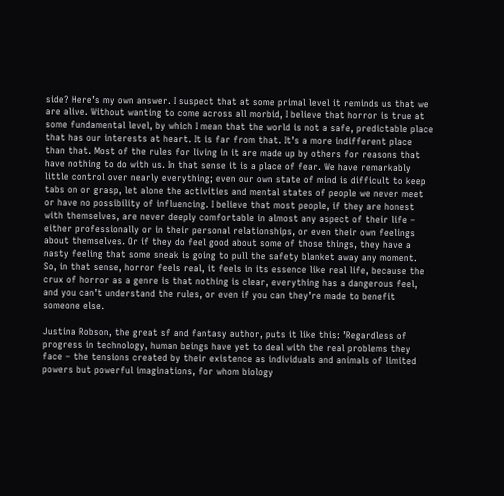side? Here’s my own answer. I suspect that at some primal level it reminds us that we are alive. Without wanting to come across all morbid, I believe that horror is true at some fundamental level, by which I mean that the world is not a safe, predictable place that has our interests at heart. It is far from that. It’s a more indifferent place than that. Most of the rules for living in it are made up by others for reasons that have nothing to do with us. In that sense it is a place of fear. We have remarkably little control over nearly everything; even our own state of mind is difficult to keep tabs on or grasp, let alone the activities and mental states of people we never meet or have no possibility of influencing. I believe that most people, if they are honest with themselves, are never deeply comfortable in almost any aspect of their life – either professionally or in their personal relationships, or even their own feelings about themselves. Or if they do feel good about some of those things, they have a nasty feeling that some sneak is going to pull the safety blanket away any moment. So, in that sense, horror feels real, it feels in its essence like real life, because the crux of horror as a genre is that nothing is clear, everything has a dangerous feel, and you can’t understand the rules, or even if you can they’re made to benefit someone else.

Justina Robson, the great sf and fantasy author, puts it like this: ’Regardless of progress in technology, human beings have yet to deal with the real problems they face – the tensions created by their existence as individuals and animals of limited powers but powerful imaginations, for whom biology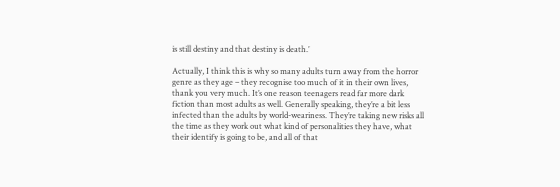is still destiny and that destiny is death.’

Actually, I think this is why so many adults turn away from the horror genre as they age – they recognise too much of it in their own lives, thank you very much. It’s one reason teenagers read far more dark fiction than most adults as well. Generally speaking, they’re a bit less infected than the adults by world-weariness. They’re taking new risks all the time as they work out what kind of personalities they have, what their identify is going to be, and all of that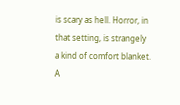is scary as hell. Horror, in that setting, is strangely a kind of comfort blanket. A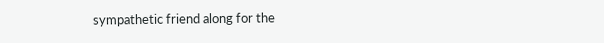sympathetic friend along for the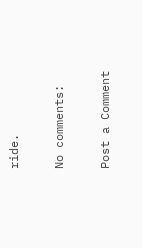ride.

No comments:

Post a Comment